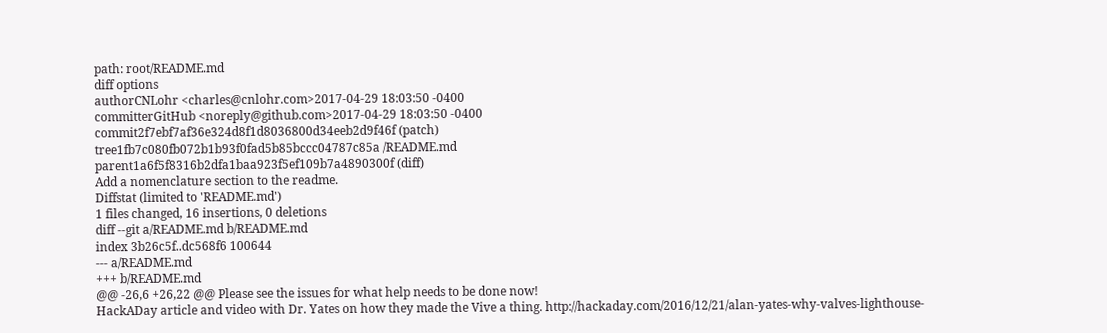path: root/README.md
diff options
authorCNLohr <charles@cnlohr.com>2017-04-29 18:03:50 -0400
committerGitHub <noreply@github.com>2017-04-29 18:03:50 -0400
commit2f7ebf7af36e324d8f1d8036800d34eeb2d9f46f (patch)
tree1fb7c080fb072b1b93f0fad5b85bccc04787c85a /README.md
parent1a6f5f8316b2dfa1baa923f5ef109b7a4890300f (diff)
Add a nomenclature section to the readme.
Diffstat (limited to 'README.md')
1 files changed, 16 insertions, 0 deletions
diff --git a/README.md b/README.md
index 3b26c5f..dc568f6 100644
--- a/README.md
+++ b/README.md
@@ -26,6 +26,22 @@ Please see the issues for what help needs to be done now!
HackADay article and video with Dr. Yates on how they made the Vive a thing. http://hackaday.com/2016/12/21/alan-yates-why-valves-lighthouse-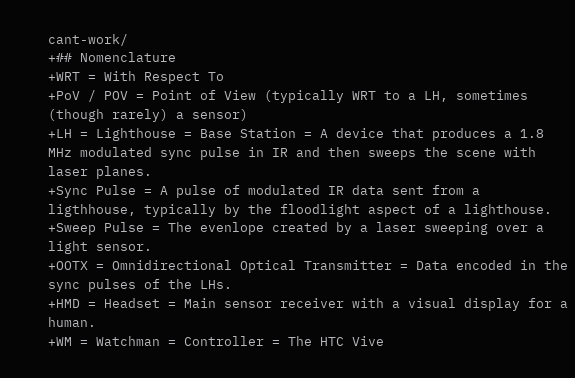cant-work/
+## Nomenclature
+WRT = With Respect To
+PoV / POV = Point of View (typically WRT to a LH, sometimes (though rarely) a sensor)
+LH = Lighthouse = Base Station = A device that produces a 1.8 MHz modulated sync pulse in IR and then sweeps the scene with laser planes.
+Sync Pulse = A pulse of modulated IR data sent from a ligthhouse, typically by the floodlight aspect of a lighthouse.
+Sweep Pulse = The evenlope created by a laser sweeping over a light sensor.
+OOTX = Omnidirectional Optical Transmitter = Data encoded in the sync pulses of the LHs.
+HMD = Headset = Main sensor receiver with a visual display for a human.
+WM = Watchman = Controller = The HTC Vive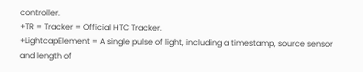controller.
+TR = Tracker = Official HTC Tracker.
+LightcapElement = A single pulse of light, including a timestamp, source sensor and length of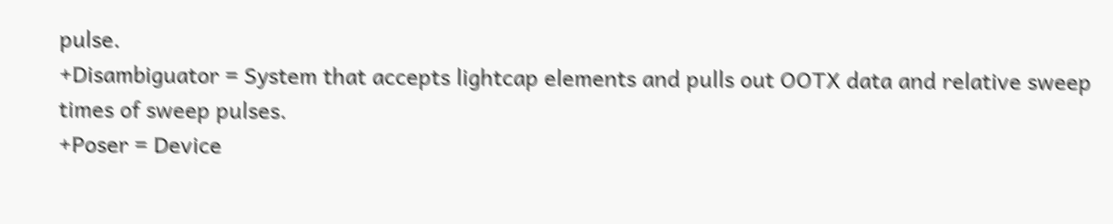pulse.
+Disambiguator = System that accepts lightcap elements and pulls out OOTX data and relative sweep times of sweep pulses.
+Poser = Device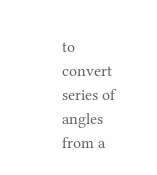to convert series of angles from a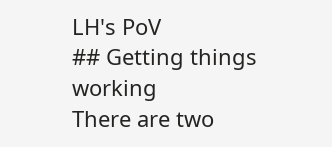LH's PoV
## Getting things working
There are two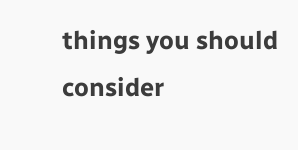things you should consider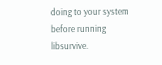doing to your system before running libsurvive.